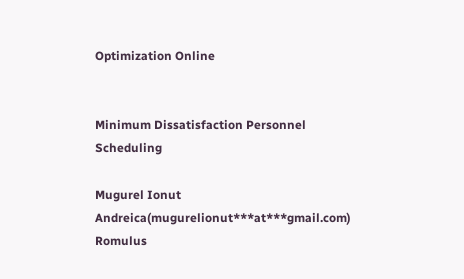Optimization Online


Minimum Dissatisfaction Personnel Scheduling

Mugurel Ionut Andreica(mugurelionut***at***gmail.com)
Romulus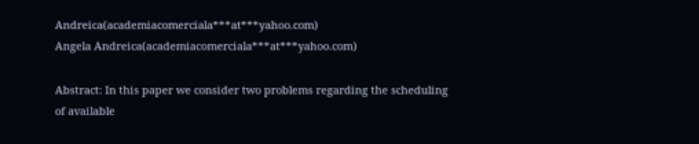Andreica(academiacomerciala***at***yahoo.com)
Angela Andreica(academiacomerciala***at***yahoo.com)

Abstract: In this paper we consider two problems regarding the scheduling of available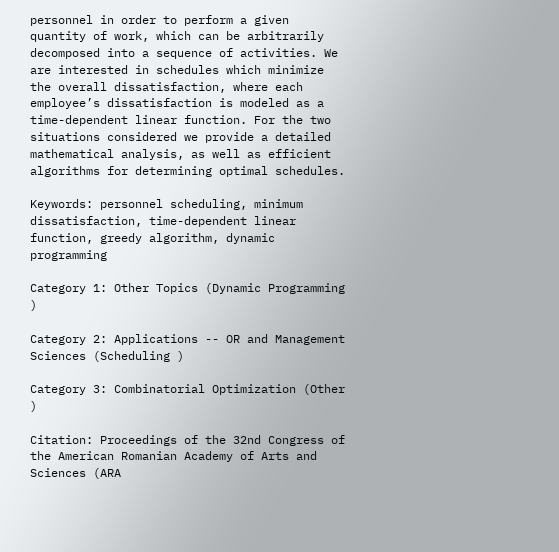personnel in order to perform a given quantity of work, which can be arbitrarily decomposed into a sequence of activities. We are interested in schedules which minimize the overall dissatisfaction, where each employee’s dissatisfaction is modeled as a time-dependent linear function. For the two situations considered we provide a detailed mathematical analysis, as well as efficient algorithms for determining optimal schedules.

Keywords: personnel scheduling, minimum dissatisfaction, time-dependent linear function, greedy algorithm, dynamic programming

Category 1: Other Topics (Dynamic Programming )

Category 2: Applications -- OR and Management Sciences (Scheduling )

Category 3: Combinatorial Optimization (Other )

Citation: Proceedings of the 32nd Congress of the American Romanian Academy of Arts and Sciences (ARA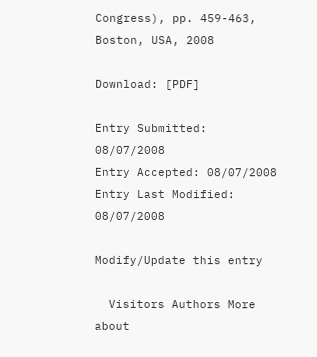Congress), pp. 459-463, Boston, USA, 2008

Download: [PDF]

Entry Submitted: 08/07/2008
Entry Accepted: 08/07/2008
Entry Last Modified: 08/07/2008

Modify/Update this entry

  Visitors Authors More about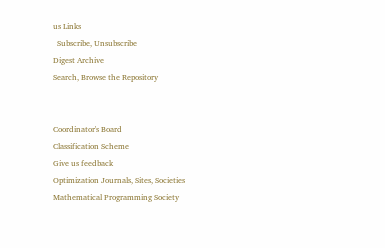us Links
  Subscribe, Unsubscribe
Digest Archive
Search, Browse the Repository


Coordinator's Board
Classification Scheme
Give us feedback
Optimization Journals, Sites, Societies
Mathematical Programming Society